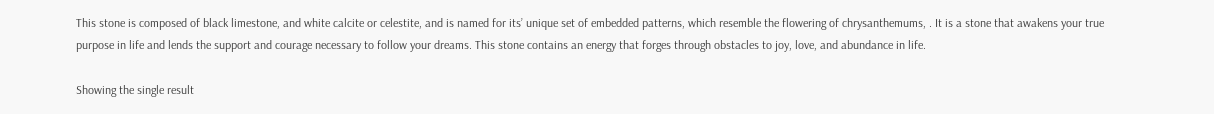This stone is composed of black limestone, and white calcite or celestite, and is named for its’ unique set of embedded patterns, which resemble the flowering of chrysanthemums, . It is a stone that awakens your true purpose in life and lends the support and courage necessary to follow your dreams. This stone contains an energy that forges through obstacles to joy, love, and abundance in life.

Showing the single result